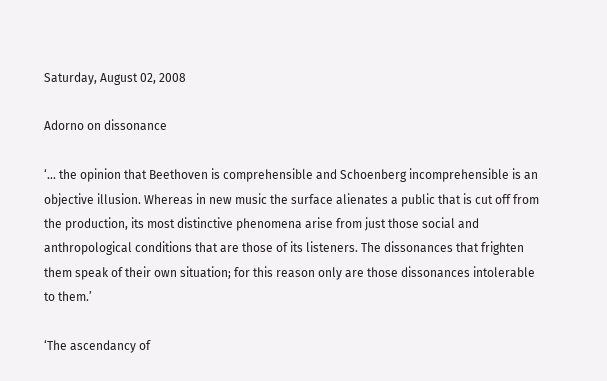Saturday, August 02, 2008

Adorno on dissonance

‘... the opinion that Beethoven is comprehensible and Schoenberg incomprehensible is an objective illusion. Whereas in new music the surface alienates a public that is cut off from the production, its most distinctive phenomena arise from just those social and anthropological conditions that are those of its listeners. The dissonances that frighten them speak of their own situation; for this reason only are those dissonances intolerable to them.’

‘The ascendancy of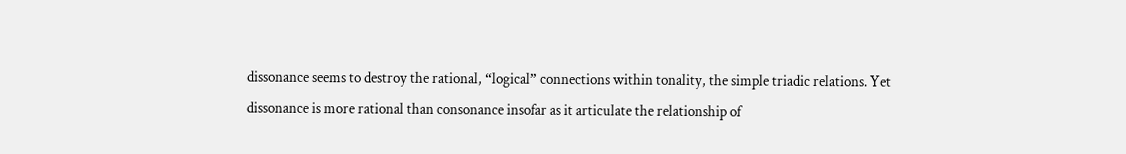dissonance seems to destroy the rational, “logical” connections within tonality, the simple triadic relations. Yet dissonance is more rational than consonance insofar as it articulate the relationship of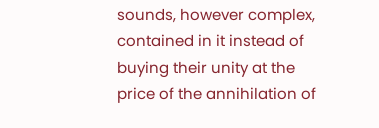sounds, however complex, contained in it instead of buying their unity at the price of the annihilation of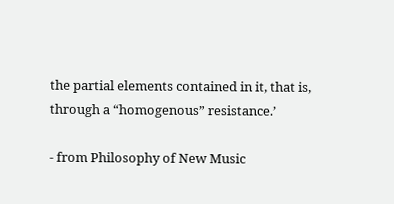the partial elements contained in it, that is, through a “homogenous” resistance.’

- from Philosophy of New Music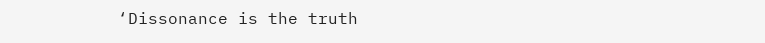‘Dissonance is the truth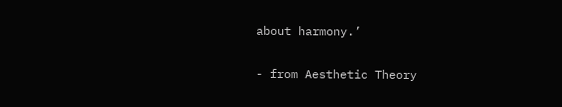about harmony.’

- from Aesthetic Theory